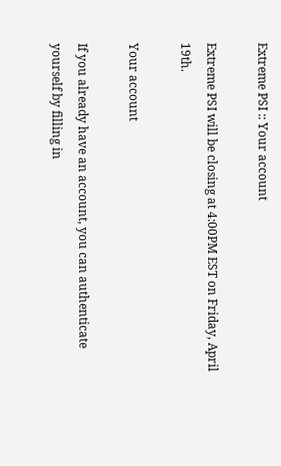Extreme PSI :: Your account

Extreme PSI will be closing at 4:00PM EST on Friday, April 19th.

Your account

If you already have an account, you can authenticate yourself by filling in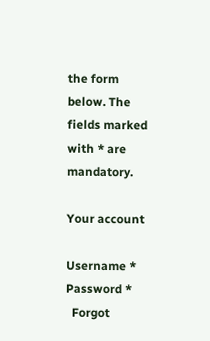the form below. The fields marked with * are mandatory.

Your account

Username *
Password *
  Forgot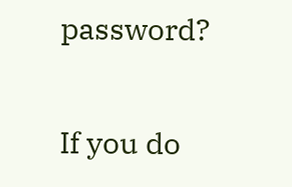password?

If you do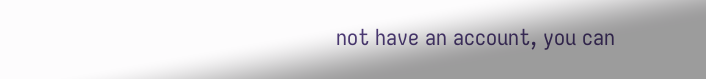not have an account, you can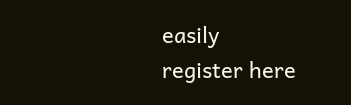easily
register here